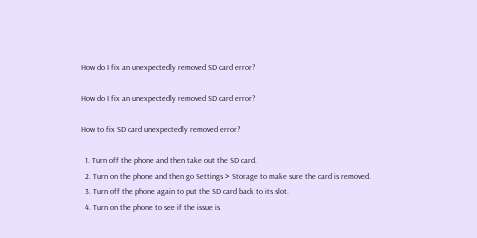How do I fix an unexpectedly removed SD card error?

How do I fix an unexpectedly removed SD card error?

How to fix SD card unexpectedly removed error?

  1. Turn off the phone and then take out the SD card.
  2. Turn on the phone and then go Settings > Storage to make sure the card is removed.
  3. Turn off the phone again to put the SD card back to its slot.
  4. Turn on the phone to see if the issue is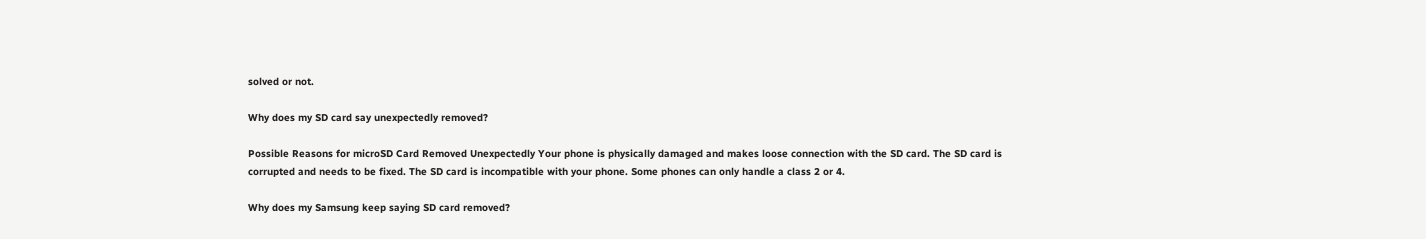solved or not.

Why does my SD card say unexpectedly removed?

Possible Reasons for microSD Card Removed Unexpectedly Your phone is physically damaged and makes loose connection with the SD card. The SD card is corrupted and needs to be fixed. The SD card is incompatible with your phone. Some phones can only handle a class 2 or 4.

Why does my Samsung keep saying SD card removed?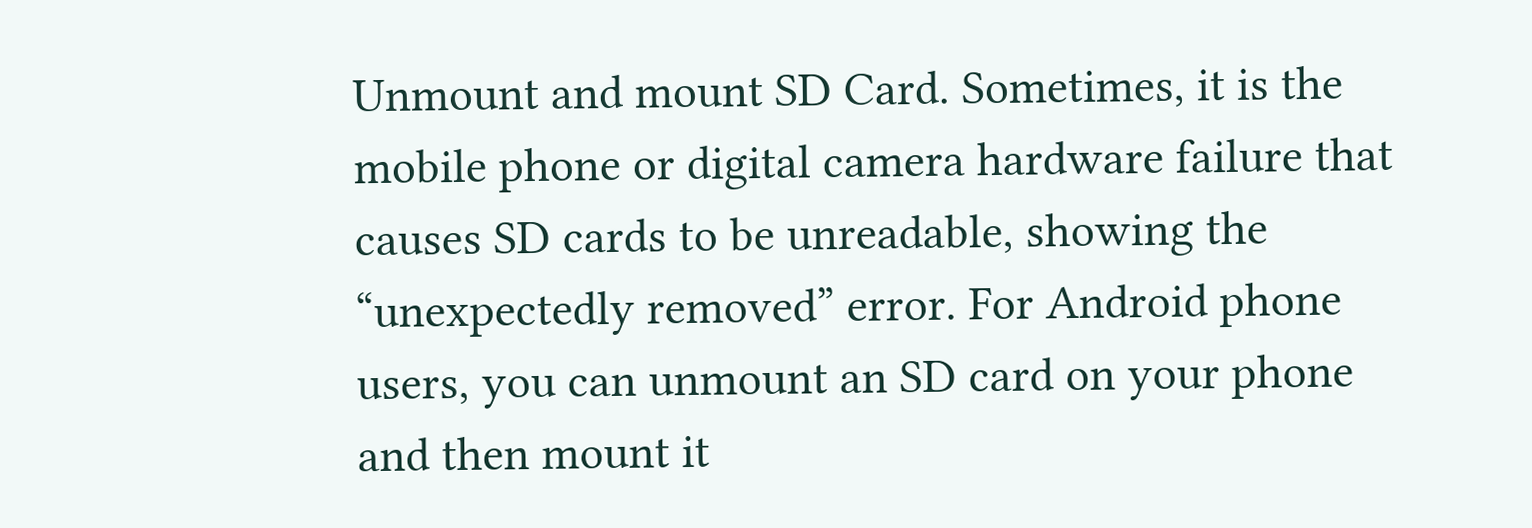Unmount and mount SD Card. Sometimes, it is the mobile phone or digital camera hardware failure that causes SD cards to be unreadable, showing the “unexpectedly removed” error. For Android phone users, you can unmount an SD card on your phone and then mount it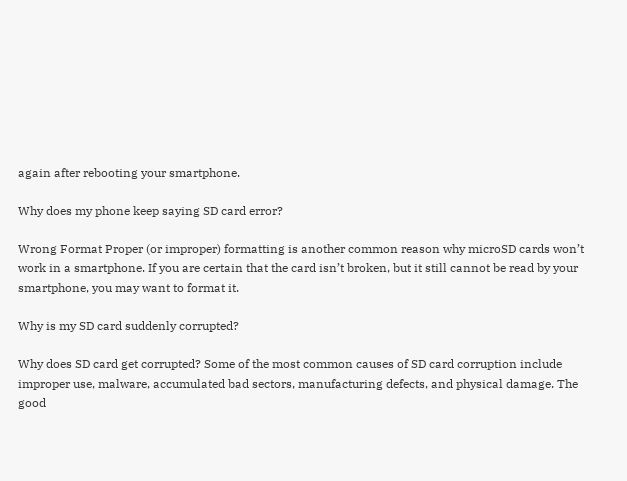again after rebooting your smartphone.

Why does my phone keep saying SD card error?

Wrong Format Proper (or improper) formatting is another common reason why microSD cards won’t work in a smartphone. If you are certain that the card isn’t broken, but it still cannot be read by your smartphone, you may want to format it.

Why is my SD card suddenly corrupted?

Why does SD card get corrupted? Some of the most common causes of SD card corruption include improper use, malware, accumulated bad sectors, manufacturing defects, and physical damage. The good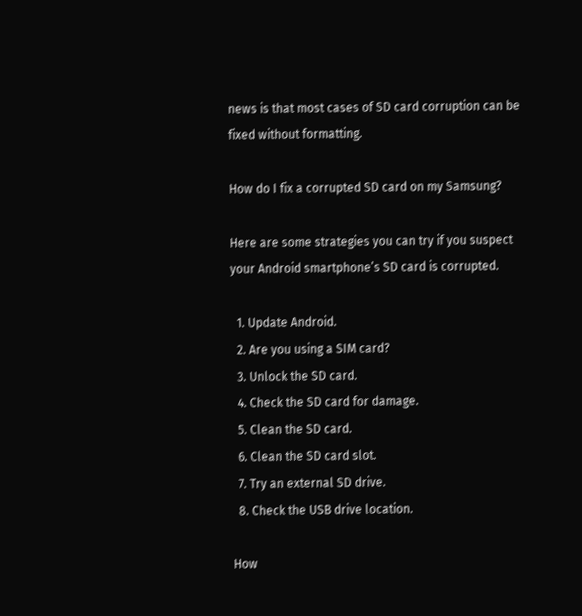news is that most cases of SD card corruption can be fixed without formatting.

How do I fix a corrupted SD card on my Samsung?

Here are some strategies you can try if you suspect your Android smartphone’s SD card is corrupted.

  1. Update Android.
  2. Are you using a SIM card?
  3. Unlock the SD card.
  4. Check the SD card for damage.
  5. Clean the SD card.
  6. Clean the SD card slot.
  7. Try an external SD drive.
  8. Check the USB drive location.

How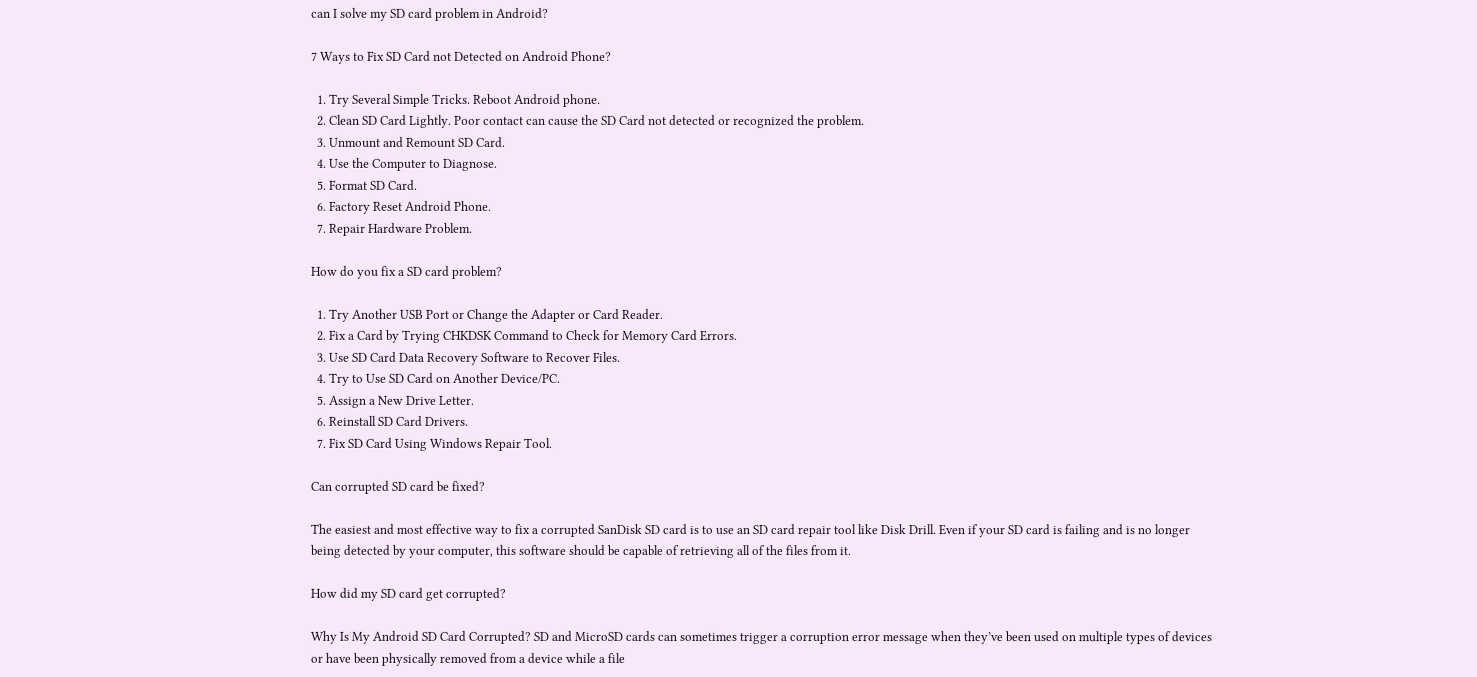can I solve my SD card problem in Android?

7 Ways to Fix SD Card not Detected on Android Phone?

  1. Try Several Simple Tricks. Reboot Android phone.
  2. Clean SD Card Lightly. Poor contact can cause the SD Card not detected or recognized the problem.
  3. Unmount and Remount SD Card.
  4. Use the Computer to Diagnose.
  5. Format SD Card.
  6. Factory Reset Android Phone.
  7. Repair Hardware Problem.

How do you fix a SD card problem?

  1. Try Another USB Port or Change the Adapter or Card Reader.
  2. Fix a Card by Trying CHKDSK Command to Check for Memory Card Errors.
  3. Use SD Card Data Recovery Software to Recover Files.
  4. Try to Use SD Card on Another Device/PC.
  5. Assign a New Drive Letter.
  6. Reinstall SD Card Drivers.
  7. Fix SD Card Using Windows Repair Tool.

Can corrupted SD card be fixed?

The easiest and most effective way to fix a corrupted SanDisk SD card is to use an SD card repair tool like Disk Drill. Even if your SD card is failing and is no longer being detected by your computer, this software should be capable of retrieving all of the files from it.

How did my SD card get corrupted?

Why Is My Android SD Card Corrupted? SD and MicroSD cards can sometimes trigger a corruption error message when they’ve been used on multiple types of devices or have been physically removed from a device while a file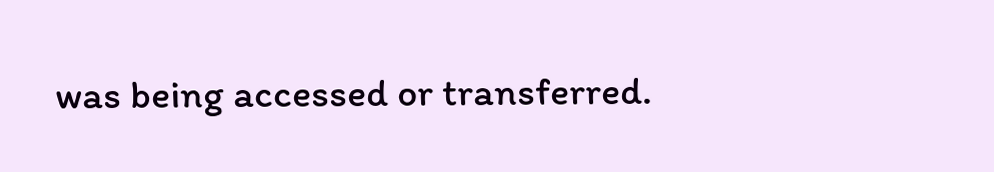was being accessed or transferred.